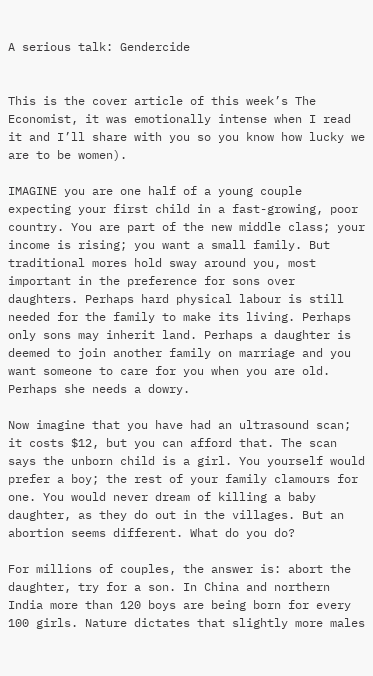A serious talk: Gendercide


This is the cover article of this week’s The Economist, it was emotionally intense when I read it and I’ll share with you so you know how lucky we are to be women).

IMAGINE you are one half of a young couple expecting your first child in a fast-growing, poor country. You are part of the new middle class; your income is rising; you want a small family. But traditional mores hold sway around you, most important in the preference for sons over daughters. Perhaps hard physical labour is still needed for the family to make its living. Perhaps only sons may inherit land. Perhaps a daughter is deemed to join another family on marriage and you want someone to care for you when you are old. Perhaps she needs a dowry.

Now imagine that you have had an ultrasound scan; it costs $12, but you can afford that. The scan says the unborn child is a girl. You yourself would prefer a boy; the rest of your family clamours for one. You would never dream of killing a baby daughter, as they do out in the villages. But an abortion seems different. What do you do?

For millions of couples, the answer is: abort the daughter, try for a son. In China and northern India more than 120 boys are being born for every 100 girls. Nature dictates that slightly more males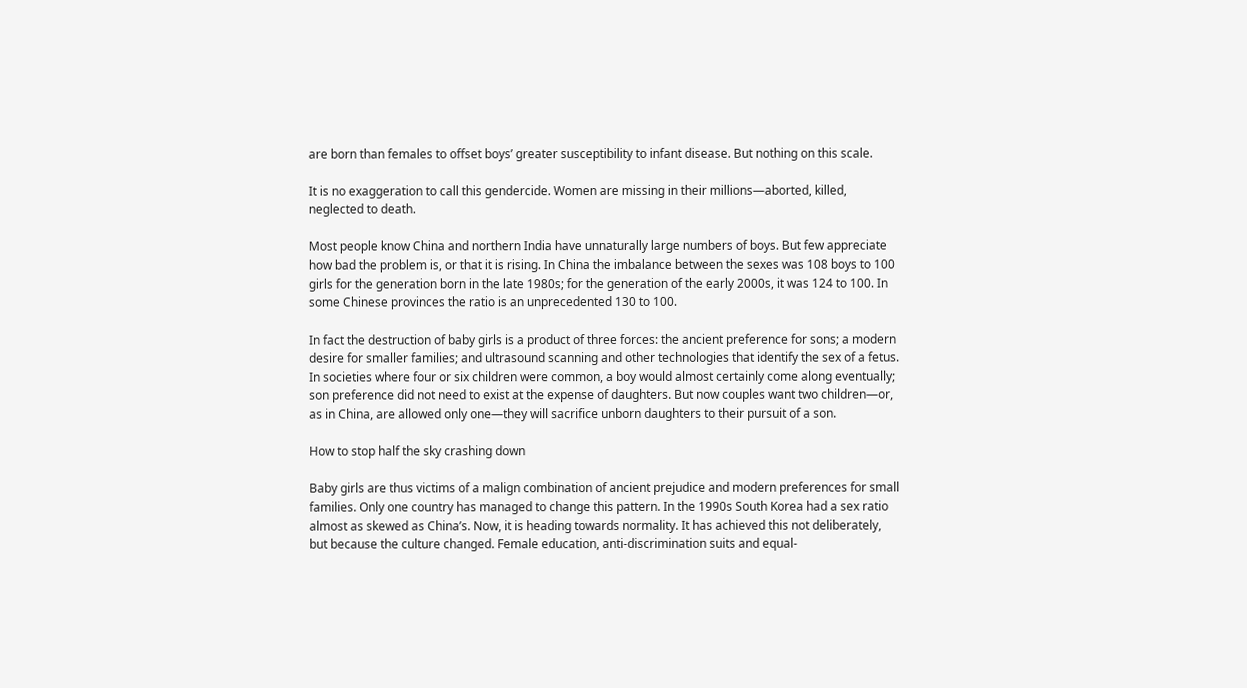are born than females to offset boys’ greater susceptibility to infant disease. But nothing on this scale.

It is no exaggeration to call this gendercide. Women are missing in their millions—aborted, killed, neglected to death.

Most people know China and northern India have unnaturally large numbers of boys. But few appreciate how bad the problem is, or that it is rising. In China the imbalance between the sexes was 108 boys to 100 girls for the generation born in the late 1980s; for the generation of the early 2000s, it was 124 to 100. In some Chinese provinces the ratio is an unprecedented 130 to 100.

In fact the destruction of baby girls is a product of three forces: the ancient preference for sons; a modern desire for smaller families; and ultrasound scanning and other technologies that identify the sex of a fetus. In societies where four or six children were common, a boy would almost certainly come along eventually; son preference did not need to exist at the expense of daughters. But now couples want two children—or, as in China, are allowed only one—they will sacrifice unborn daughters to their pursuit of a son.

How to stop half the sky crashing down

Baby girls are thus victims of a malign combination of ancient prejudice and modern preferences for small families. Only one country has managed to change this pattern. In the 1990s South Korea had a sex ratio almost as skewed as China’s. Now, it is heading towards normality. It has achieved this not deliberately, but because the culture changed. Female education, anti-discrimination suits and equal-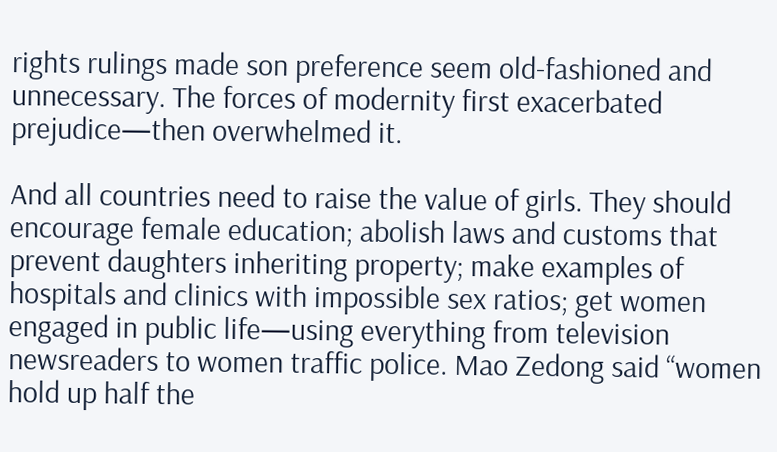rights rulings made son preference seem old-fashioned and unnecessary. The forces of modernity first exacerbated prejudice—then overwhelmed it.

And all countries need to raise the value of girls. They should encourage female education; abolish laws and customs that prevent daughters inheriting property; make examples of hospitals and clinics with impossible sex ratios; get women engaged in public life—using everything from television newsreaders to women traffic police. Mao Zedong said “women hold up half the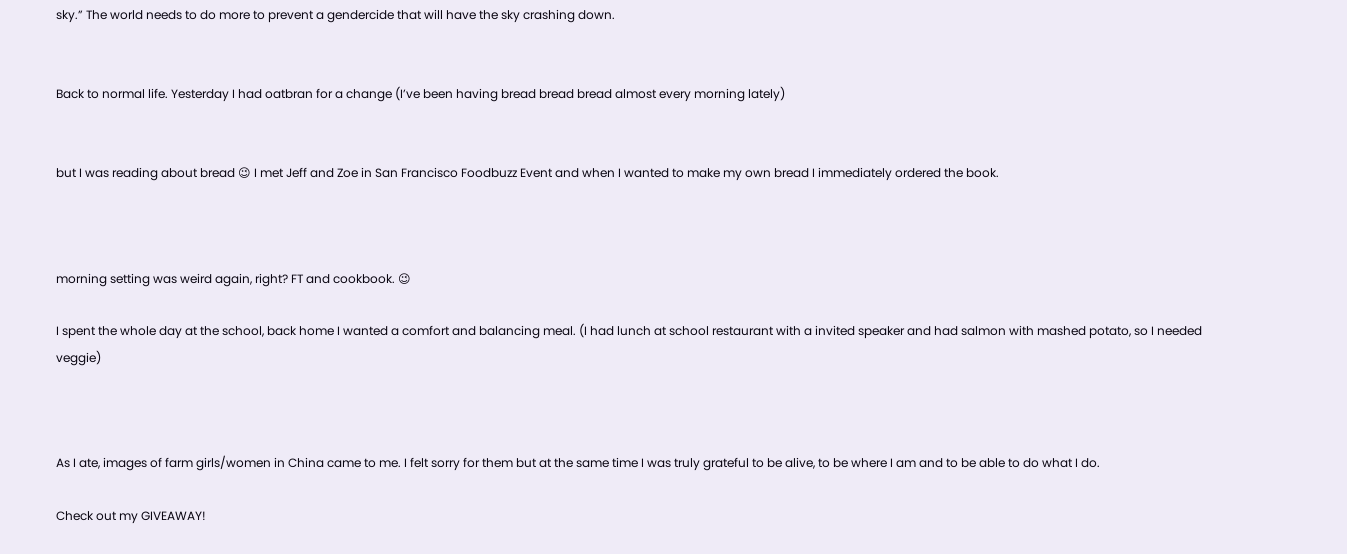sky.” The world needs to do more to prevent a gendercide that will have the sky crashing down.


Back to normal life. Yesterday I had oatbran for a change (I’ve been having bread bread bread almost every morning lately)


but I was reading about bread 😉 I met Jeff and Zoe in San Francisco Foodbuzz Event and when I wanted to make my own bread I immediately ordered the book.



morning setting was weird again, right? FT and cookbook. 😉

I spent the whole day at the school, back home I wanted a comfort and balancing meal. (I had lunch at school restaurant with a invited speaker and had salmon with mashed potato, so I needed veggie)



As I ate, images of farm girls/women in China came to me. I felt sorry for them but at the same time I was truly grateful to be alive, to be where I am and to be able to do what I do.

Check out my GIVEAWAY!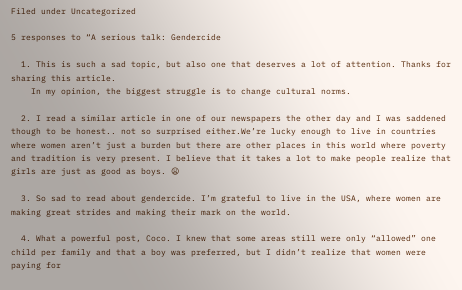Filed under Uncategorized

5 responses to “A serious talk: Gendercide

  1. This is such a sad topic, but also one that deserves a lot of attention. Thanks for sharing this article.
    In my opinion, the biggest struggle is to change cultural norms.

  2. I read a similar article in one of our newspapers the other day and I was saddened though to be honest.. not so surprised either.We’re lucky enough to live in countries where women aren’t just a burden but there are other places in this world where poverty and tradition is very present. I believe that it takes a lot to make people realize that girls are just as good as boys. 😦

  3. So sad to read about gendercide. I’m grateful to live in the USA, where women are making great strides and making their mark on the world.

  4. What a powerful post, Coco. I knew that some areas still were only “allowed” one child per family and that a boy was preferred, but I didn’t realize that women were paying for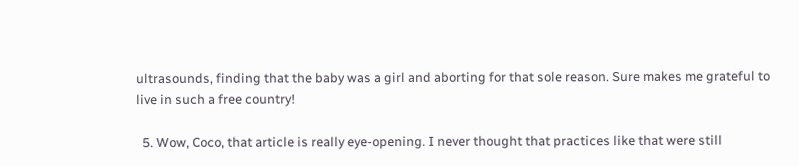ultrasounds, finding that the baby was a girl and aborting for that sole reason. Sure makes me grateful to live in such a free country!

  5. Wow, Coco, that article is really eye-opening. I never thought that practices like that were still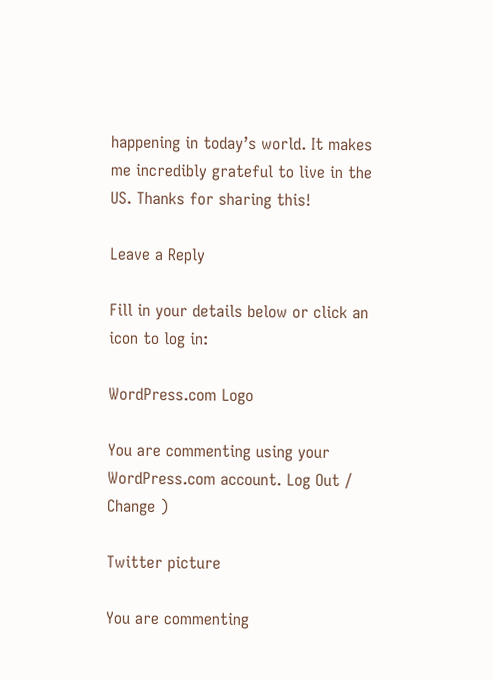happening in today’s world. It makes me incredibly grateful to live in the US. Thanks for sharing this!

Leave a Reply

Fill in your details below or click an icon to log in:

WordPress.com Logo

You are commenting using your WordPress.com account. Log Out /  Change )

Twitter picture

You are commenting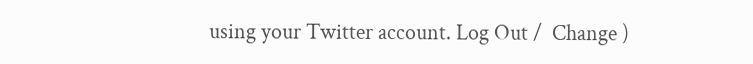using your Twitter account. Log Out /  Change )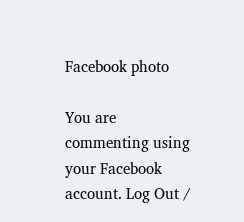Facebook photo

You are commenting using your Facebook account. Log Out /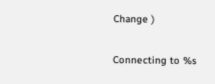Change )

Connecting to %s